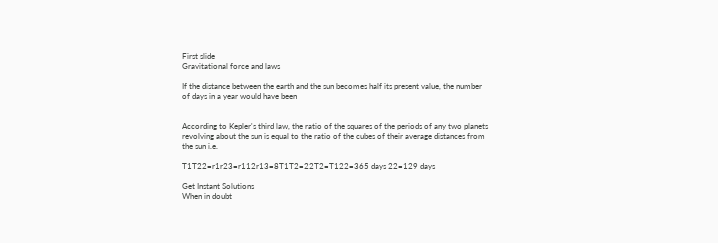First slide
Gravitational force and laws

If the distance between the earth and the sun becomes half its present value, the number of days in a year would have been


According to Kepler's third law, the ratio of the squares of the periods of any two planets revolving about the sun is equal to the ratio of the cubes of their average distances from the sun i.e.

T1T22=r1r23=r112r13=8T1T2=22T2=T122=365 days 22=129 days

Get Instant Solutions
When in doubt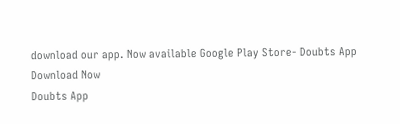download our app. Now available Google Play Store- Doubts App
Download Now
Doubts App